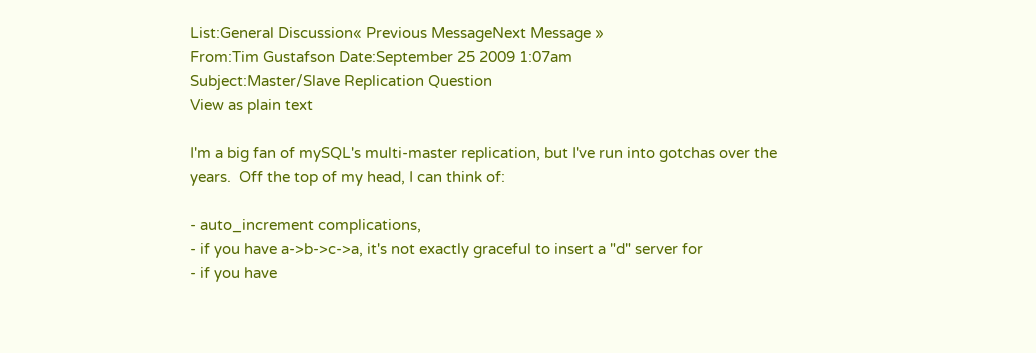List:General Discussion« Previous MessageNext Message »
From:Tim Gustafson Date:September 25 2009 1:07am
Subject:Master/Slave Replication Question
View as plain text

I'm a big fan of mySQL's multi-master replication, but I've run into gotchas over the
years.  Off the top of my head, I can think of:

- auto_increment complications,
- if you have a->b->c->a, it's not exactly graceful to insert a "d" server for
- if you have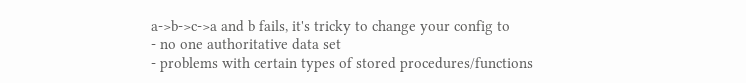a->b->c->a and b fails, it's tricky to change your config to
- no one authoritative data set
- problems with certain types of stored procedures/functions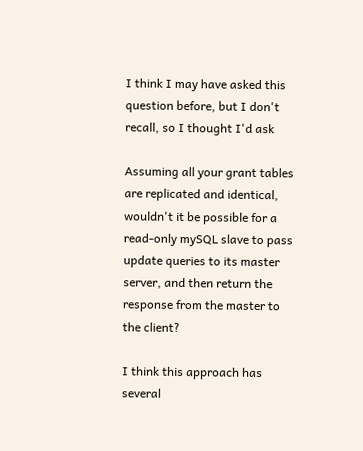I think I may have asked this question before, but I don't recall, so I thought I'd ask

Assuming all your grant tables are replicated and identical, wouldn't it be possible for a
read-only mySQL slave to pass update queries to its master server, and then return the
response from the master to the client?

I think this approach has several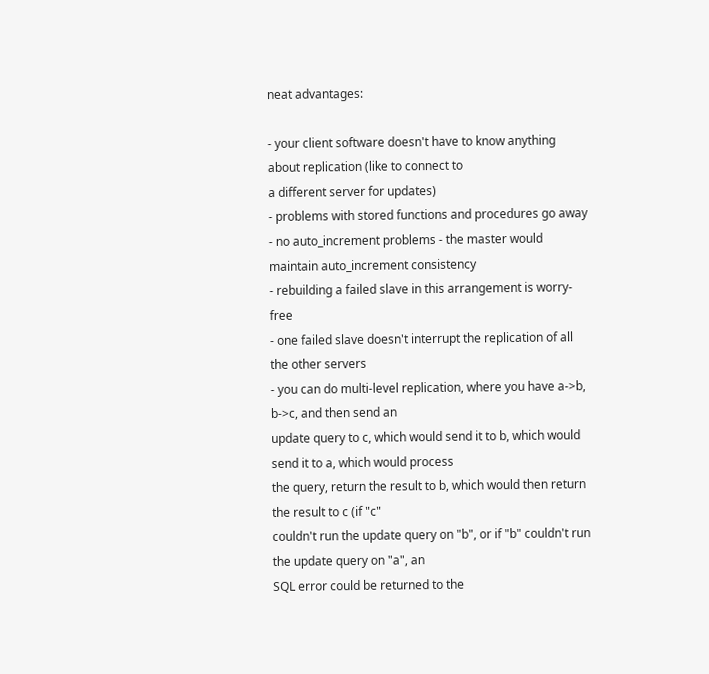neat advantages:

- your client software doesn't have to know anything about replication (like to connect to
a different server for updates)
- problems with stored functions and procedures go away
- no auto_increment problems - the master would maintain auto_increment consistency
- rebuilding a failed slave in this arrangement is worry-free
- one failed slave doesn't interrupt the replication of all the other servers
- you can do multi-level replication, where you have a->b, b->c, and then send an
update query to c, which would send it to b, which would send it to a, which would process
the query, return the result to b, which would then return the result to c (if "c"
couldn't run the update query on "b", or if "b" couldn't run the update query on "a", an
SQL error could be returned to the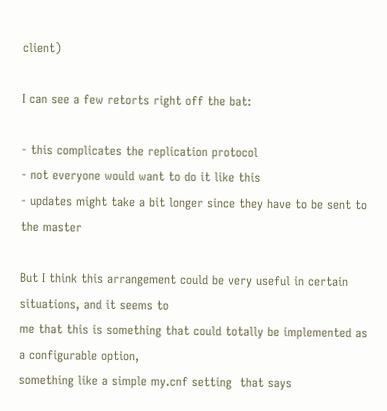client)

I can see a few retorts right off the bat:

- this complicates the replication protocol
- not everyone would want to do it like this
- updates might take a bit longer since they have to be sent to the master

But I think this arrangement could be very useful in certain situations, and it seems to
me that this is something that could totally be implemented as a configurable option,
something like a simple my.cnf setting  that says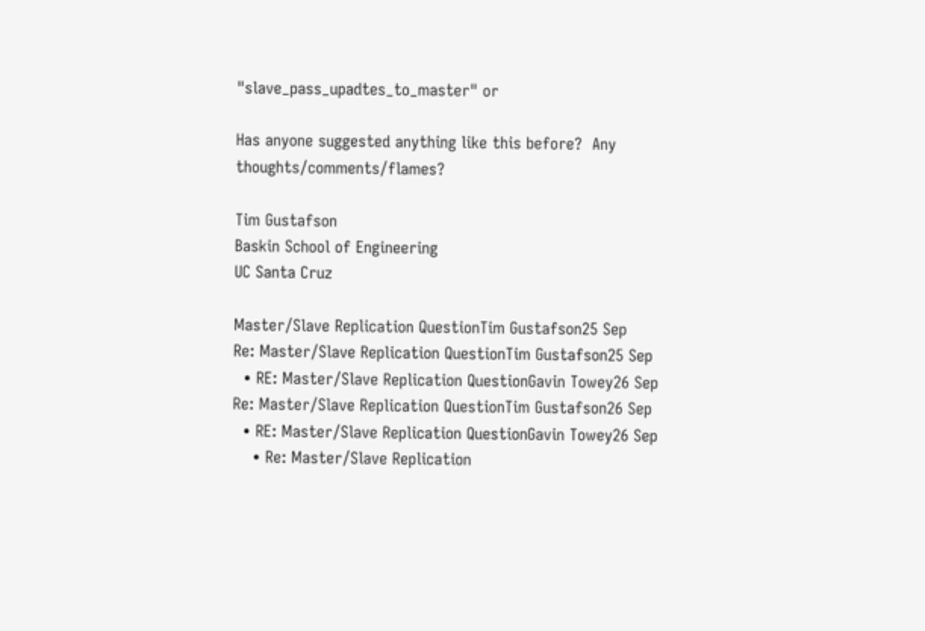"slave_pass_upadtes_to_master" or

Has anyone suggested anything like this before?  Any thoughts/comments/flames?

Tim Gustafson
Baskin School of Engineering
UC Santa Cruz

Master/Slave Replication QuestionTim Gustafson25 Sep
Re: Master/Slave Replication QuestionTim Gustafson25 Sep
  • RE: Master/Slave Replication QuestionGavin Towey26 Sep
Re: Master/Slave Replication QuestionTim Gustafson26 Sep
  • RE: Master/Slave Replication QuestionGavin Towey26 Sep
    • Re: Master/Slave Replication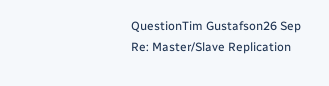QuestionTim Gustafson26 Sep
Re: Master/Slave Replication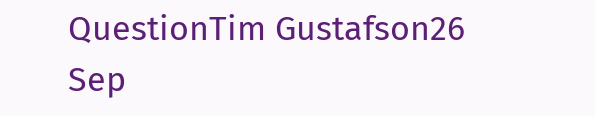QuestionTim Gustafson26 Sep